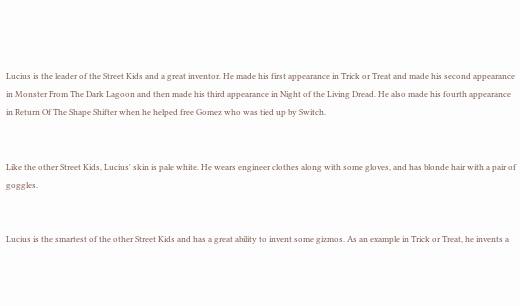Lucius is the leader of the Street Kids and a great inventor. He made his first appearance in Trick or Treat and made his second appearance in Monster From The Dark Lagoon and then made his third appearance in Night of the Living Dread. He also made his fourth appearance in Return Of The Shape Shifter when he helped free Gomez who was tied up by Switch.


Like the other Street Kids, Lucius' skin is pale white. He wears engineer clothes along with some gloves, and has blonde hair with a pair of goggles.


Lucius is the smartest of the other Street Kids and has a great ability to invent some gizmos. As an example in Trick or Treat, he invents a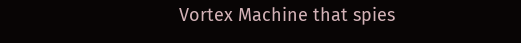Vortex Machine that spies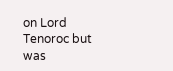on Lord Tenoroc but was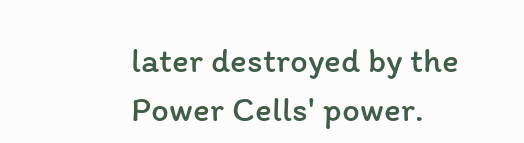later destroyed by the Power Cells' power.